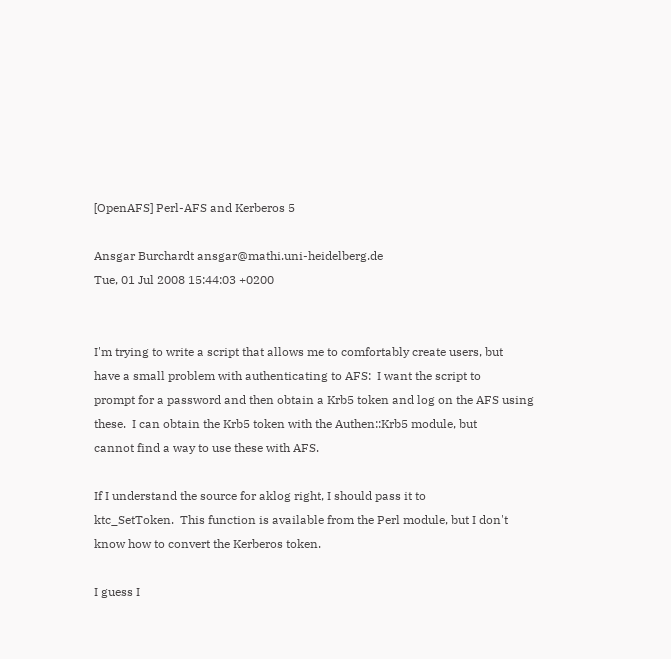[OpenAFS] Perl-AFS and Kerberos 5

Ansgar Burchardt ansgar@mathi.uni-heidelberg.de
Tue, 01 Jul 2008 15:44:03 +0200


I'm trying to write a script that allows me to comfortably create users, but
have a small problem with authenticating to AFS:  I want the script to
prompt for a password and then obtain a Krb5 token and log on the AFS using
these.  I can obtain the Krb5 token with the Authen::Krb5 module, but
cannot find a way to use these with AFS.

If I understand the source for aklog right, I should pass it to
ktc_SetToken.  This function is available from the Perl module, but I don't
know how to convert the Kerberos token.

I guess I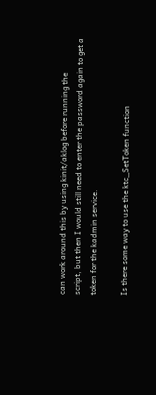can work around this by using kinit/aklog before running the
script, but then I would still need to enter the password again to get a
token for the kadmin service.

Is there some way to use the ktc_SetToken function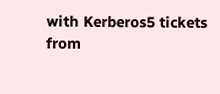with Kerberos5 tickets
from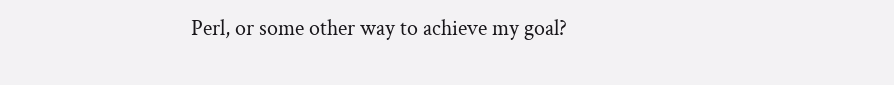Perl, or some other way to achieve my goal?